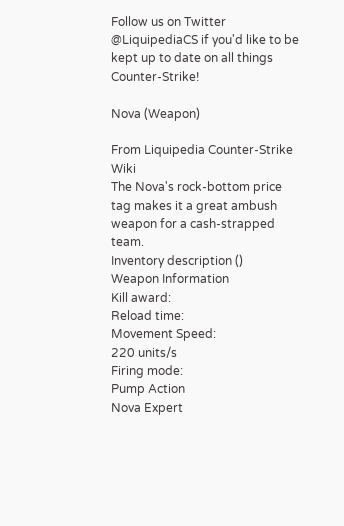Follow us on Twitter @LiquipediaCS if you'd like to be kept up to date on all things Counter-Strike!

Nova (Weapon)

From Liquipedia Counter-Strike Wiki
The Nova's rock-bottom price tag makes it a great ambush weapon for a cash-strapped team.
Inventory description ()
Weapon Information
Kill award:
Reload time:
Movement Speed:
220 units/s
Firing mode:
Pump Action
Nova Expert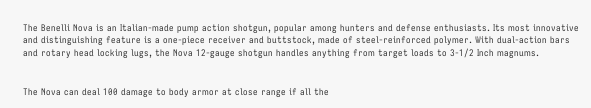The Benelli Nova is an Italian-made pump action shotgun, popular among hunters and defense enthusiasts. Its most innovative and distinguishing feature is a one-piece receiver and buttstock, made of steel-reinforced polymer. With dual-action bars and rotary head locking lugs, the Nova 12-gauge shotgun handles anything from target loads to 3-1/2 Inch magnums.


The Nova can deal 100 damage to body armor at close range if all the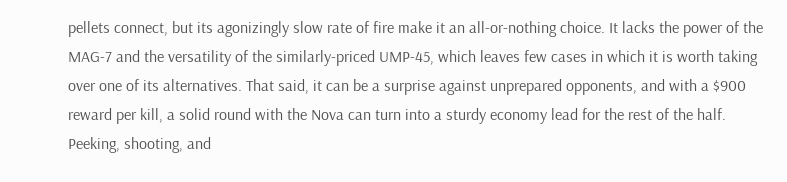pellets connect, but its agonizingly slow rate of fire make it an all-or-nothing choice. It lacks the power of the MAG-7 and the versatility of the similarly-priced UMP-45, which leaves few cases in which it is worth taking over one of its alternatives. That said, it can be a surprise against unprepared opponents, and with a $900 reward per kill, a solid round with the Nova can turn into a sturdy economy lead for the rest of the half. Peeking, shooting, and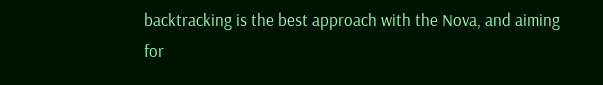backtracking is the best approach with the Nova, and aiming for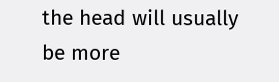the head will usually be more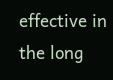effective in the long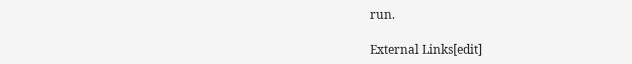run.

External Links[edit]